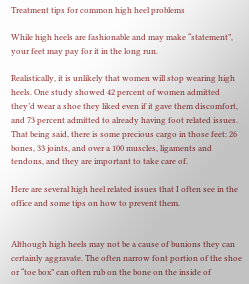Treatment tips for common high heel problems

While high heels are fashionable and may make “statement”, your feet may pay for it in the long run.

Realistically, it is unlikely that women will stop wearing high heels. One study showed 42 percent of women admitted they’d wear a shoe they liked even if it gave them discomfort, and 73 percent admitted to already having foot related issues. That being said, there is some precious cargo in those feet: 26 bones, 33 joints, and over a 100 muscles, ligaments and tendons, and they are important to take care of.

Here are several high heel related issues that I often see in the office and some tips on how to prevent them.


Although high heels may not be a cause of bunions they can certainly aggravate. The often narrow font portion of the shoe or “toe box” can often rub on the bone on the inside of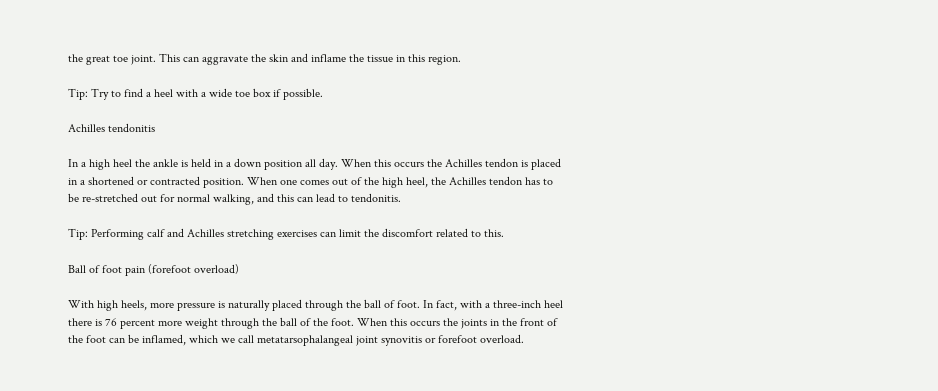the great toe joint. This can aggravate the skin and inflame the tissue in this region.

Tip: Try to find a heel with a wide toe box if possible.

Achilles tendonitis

In a high heel the ankle is held in a down position all day. When this occurs the Achilles tendon is placed in a shortened or contracted position. When one comes out of the high heel, the Achilles tendon has to be re-stretched out for normal walking, and this can lead to tendonitis.

Tip: Performing calf and Achilles stretching exercises can limit the discomfort related to this.

Ball of foot pain (forefoot overload)

With high heels, more pressure is naturally placed through the ball of foot. In fact, with a three-inch heel there is 76 percent more weight through the ball of the foot. When this occurs the joints in the front of the foot can be inflamed, which we call metatarsophalangeal joint synovitis or forefoot overload.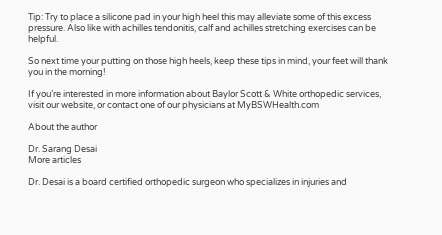Tip: Try to place a silicone pad in your high heel this may alleviate some of this excess pressure. Also like with achilles tendonitis, calf and achilles stretching exercises can be helpful.

So next time your putting on those high heels, keep these tips in mind, your feet will thank you in the morning!

If you’re interested in more information about Baylor Scott & White orthopedic services, visit our website, or contact one of our physicians at MyBSWHealth.com

About the author

Dr. Sarang Desai
More articles

Dr. Desai is a board certified orthopedic surgeon who specializes in injuries and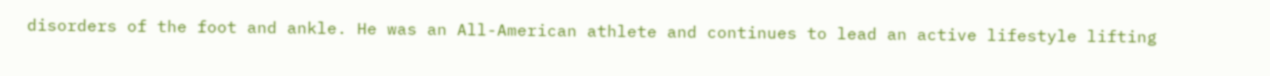disorders of the foot and ankle. He was an All-American athlete and continues to lead an active lifestyle lifting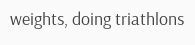weights, doing triathlons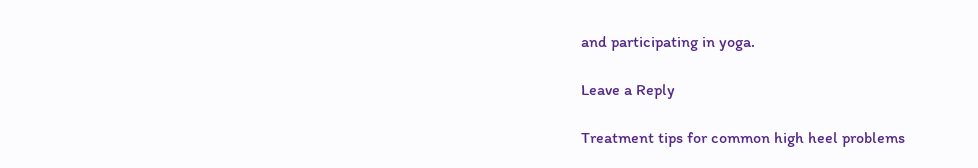and participating in yoga.

Leave a Reply

Treatment tips for common high heel problems